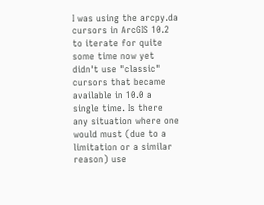I was using the arcpy.da cursors in ArcGIS 10.2 to iterate for quite some time now yet didn't use "classic" cursors that became available in 10.0 a single time. Is there any situation where one would must (due to a limitation or a similar reason) use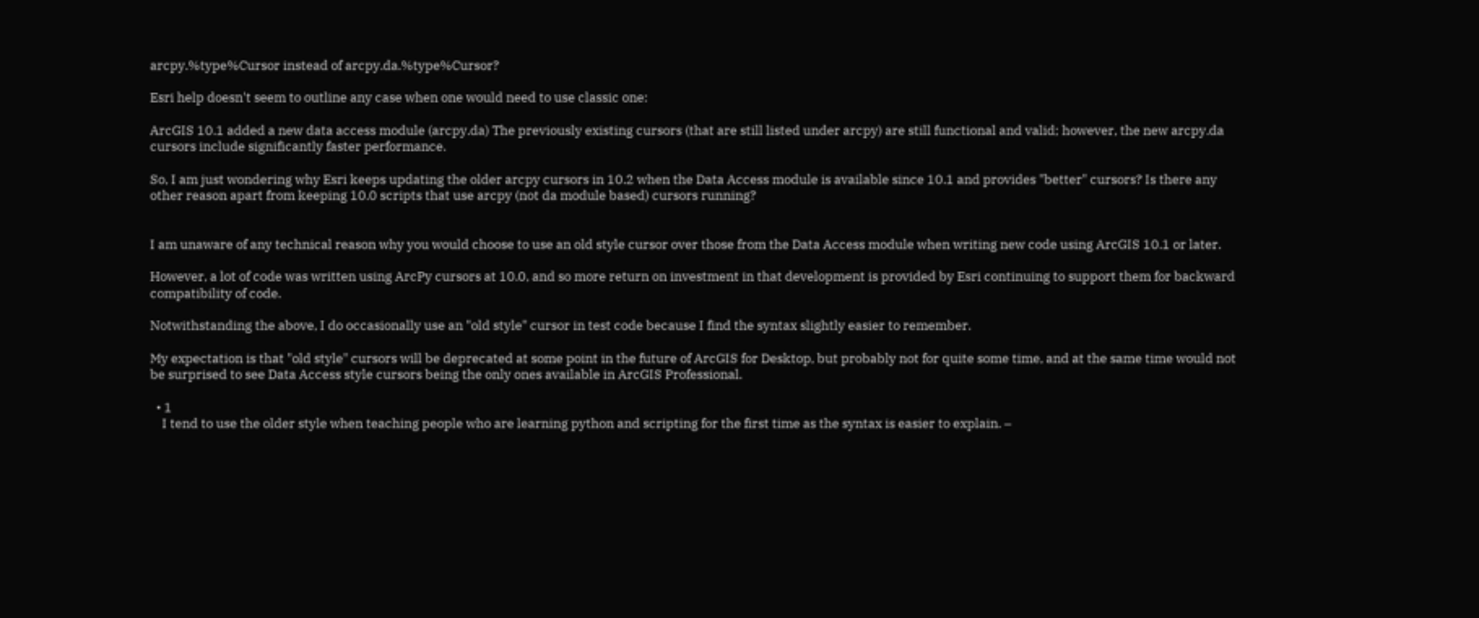arcpy.%type%Cursor instead of arcpy.da.%type%Cursor?

Esri help doesn't seem to outline any case when one would need to use classic one:

ArcGIS 10.1 added a new data access module (arcpy.da) The previously existing cursors (that are still listed under arcpy) are still functional and valid; however, the new arcpy.da cursors include significantly faster performance.

So, I am just wondering why Esri keeps updating the older arcpy cursors in 10.2 when the Data Access module is available since 10.1 and provides "better" cursors? Is there any other reason apart from keeping 10.0 scripts that use arcpy (not da module based) cursors running?


I am unaware of any technical reason why you would choose to use an old style cursor over those from the Data Access module when writing new code using ArcGIS 10.1 or later.

However, a lot of code was written using ArcPy cursors at 10.0, and so more return on investment in that development is provided by Esri continuing to support them for backward compatibility of code.

Notwithstanding the above, I do occasionally use an "old style" cursor in test code because I find the syntax slightly easier to remember.

My expectation is that "old style" cursors will be deprecated at some point in the future of ArcGIS for Desktop, but probably not for quite some time, and at the same time would not be surprised to see Data Access style cursors being the only ones available in ArcGIS Professional.

  • 1
    I tend to use the older style when teaching people who are learning python and scripting for the first time as the syntax is easier to explain. –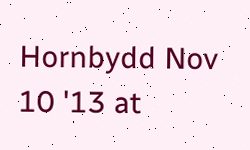Hornbydd Nov 10 '13 at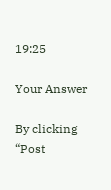19:25

Your Answer

By clicking “Post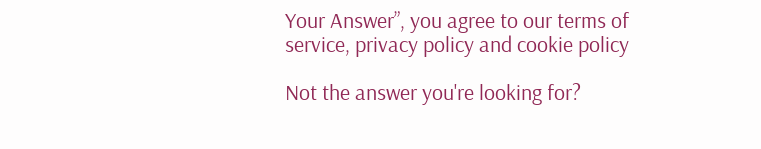Your Answer”, you agree to our terms of service, privacy policy and cookie policy

Not the answer you're looking for?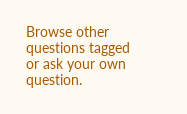Browse other questions tagged or ask your own question.